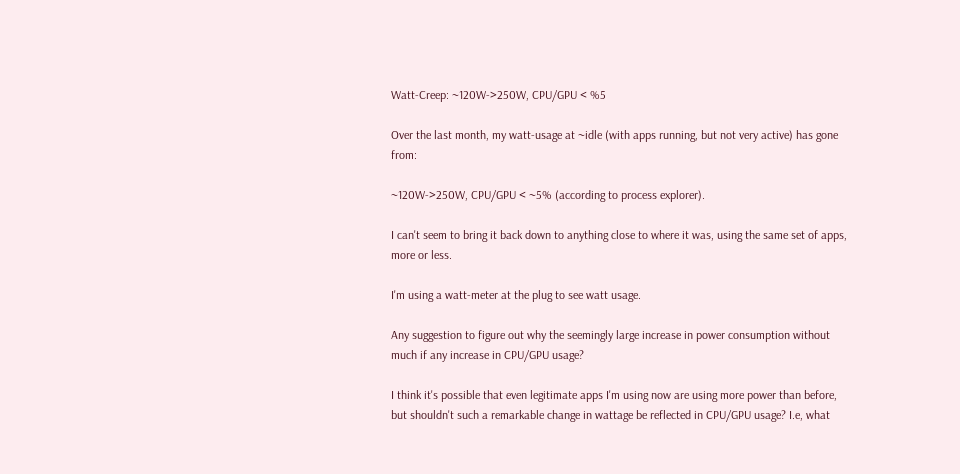Watt-Creep: ~120W->250W, CPU/GPU < %5

Over the last month, my watt-usage at ~idle (with apps running, but not very active) has gone from:

~120W->250W, CPU/GPU < ~5% (according to process explorer).

I can't seem to bring it back down to anything close to where it was, using the same set of apps, more or less.

I'm using a watt-meter at the plug to see watt usage.

Any suggestion to figure out why the seemingly large increase in power consumption without much if any increase in CPU/GPU usage?

I think it's possible that even legitimate apps I'm using now are using more power than before, but shouldn't such a remarkable change in wattage be reflected in CPU/GPU usage? I.e, what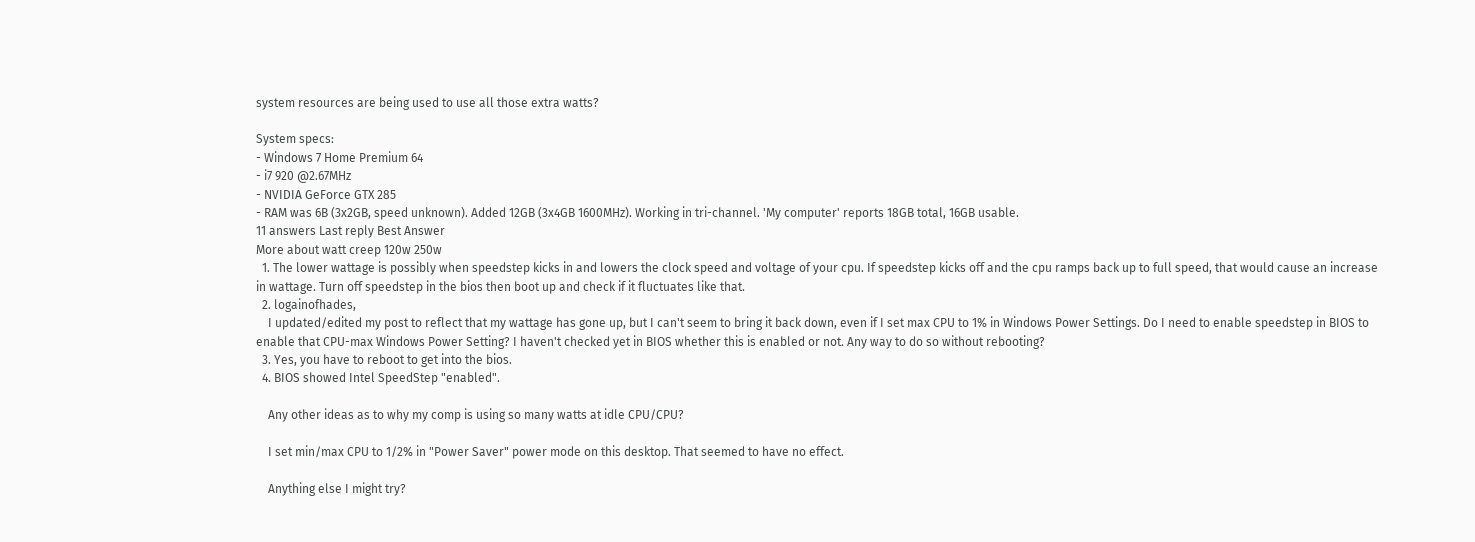system resources are being used to use all those extra watts?

System specs:
- Windows 7 Home Premium 64
- i7 920 @2.67MHz
- NVIDIA GeForce GTX 285
- RAM was 6B (3x2GB, speed unknown). Added 12GB (3x4GB 1600MHz). Working in tri-channel. 'My computer' reports 18GB total, 16GB usable.
11 answers Last reply Best Answer
More about watt creep 120w 250w
  1. The lower wattage is possibly when speedstep kicks in and lowers the clock speed and voltage of your cpu. If speedstep kicks off and the cpu ramps back up to full speed, that would cause an increase in wattage. Turn off speedstep in the bios then boot up and check if it fluctuates like that.
  2. logainofhades,
    I updated/edited my post to reflect that my wattage has gone up, but I can't seem to bring it back down, even if I set max CPU to 1% in Windows Power Settings. Do I need to enable speedstep in BIOS to enable that CPU-max Windows Power Setting? I haven't checked yet in BIOS whether this is enabled or not. Any way to do so without rebooting?
  3. Yes, you have to reboot to get into the bios.
  4. BIOS showed Intel SpeedStep "enabled".

    Any other ideas as to why my comp is using so many watts at idle CPU/CPU?

    I set min/max CPU to 1/2% in "Power Saver" power mode on this desktop. That seemed to have no effect.

    Anything else I might try?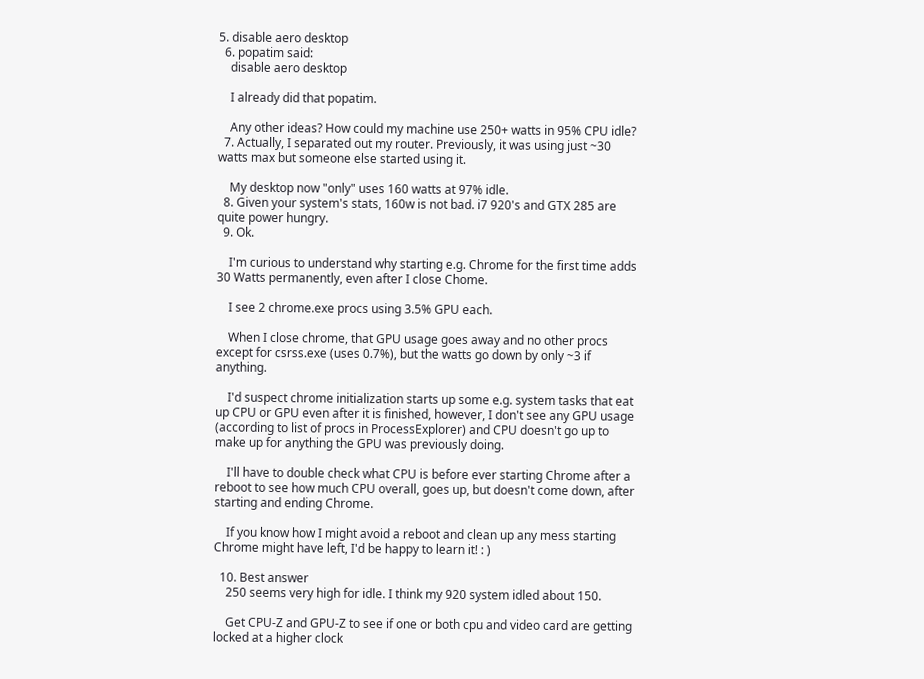5. disable aero desktop
  6. popatim said:
    disable aero desktop

    I already did that popatim.

    Any other ideas? How could my machine use 250+ watts in 95% CPU idle?
  7. Actually, I separated out my router. Previously, it was using just ~30 watts max but someone else started using it.

    My desktop now "only" uses 160 watts at 97% idle.
  8. Given your system's stats, 160w is not bad. i7 920's and GTX 285 are quite power hungry.
  9. Ok.

    I'm curious to understand why starting e.g. Chrome for the first time adds 30 Watts permanently, even after I close Chome.

    I see 2 chrome.exe procs using 3.5% GPU each.

    When I close chrome, that GPU usage goes away and no other procs except for csrss.exe (uses 0.7%), but the watts go down by only ~3 if anything.

    I'd suspect chrome initialization starts up some e.g. system tasks that eat up CPU or GPU even after it is finished, however, I don't see any GPU usage (according to list of procs in ProcessExplorer) and CPU doesn't go up to make up for anything the GPU was previously doing.

    I'll have to double check what CPU is before ever starting Chrome after a reboot to see how much CPU overall, goes up, but doesn't come down, after starting and ending Chrome.

    If you know how I might avoid a reboot and clean up any mess starting Chrome might have left, I'd be happy to learn it! : )

  10. Best answer
    250 seems very high for idle. I think my 920 system idled about 150.

    Get CPU-Z and GPU-Z to see if one or both cpu and video card are getting locked at a higher clock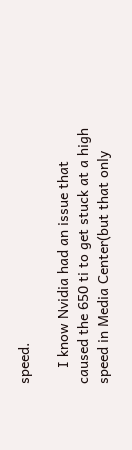speed.

    I know Nvidia had an issue that caused the 650 ti to get stuck at a high speed in Media Center(but that only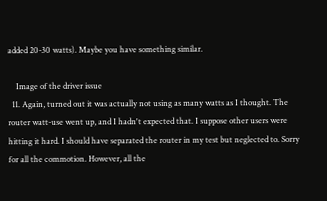added 20-30 watts). Maybe you have something similar.

    Image of the driver issue
  11. Again, turned out it was actually not using as many watts as I thought. The router watt-use went up, and I hadn't expected that. I suppose other users were hitting it hard. I should have separated the router in my test but neglected to. Sorry for all the commotion. However, all the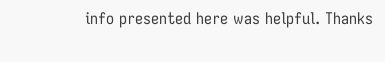info presented here was helpful. Thanks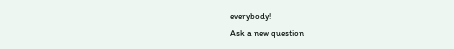everybody!
Ask a new question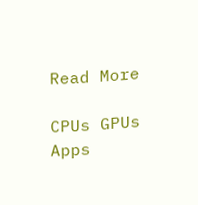Read More

CPUs GPUs Apps